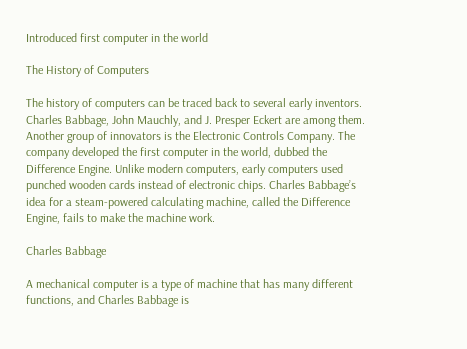Introduced first computer in the world

The History of Computers

The history of computers can be traced back to several early inventors. Charles Babbage, John Mauchly, and J. Presper Eckert are among them. Another group of innovators is the Electronic Controls Company. The company developed the first computer in the world, dubbed the Difference Engine. Unlike modern computers, early computers used punched wooden cards instead of electronic chips. Charles Babbage’s idea for a steam-powered calculating machine, called the Difference Engine, fails to make the machine work.

Charles Babbage

A mechanical computer is a type of machine that has many different functions, and Charles Babbage is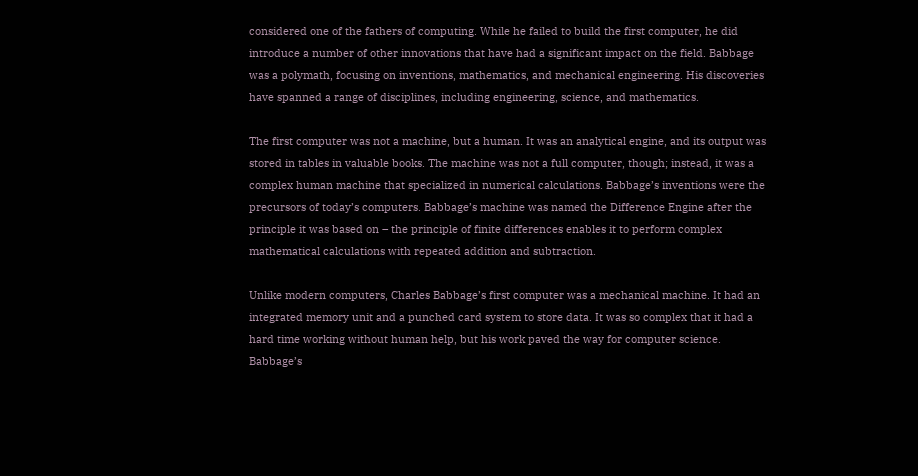considered one of the fathers of computing. While he failed to build the first computer, he did introduce a number of other innovations that have had a significant impact on the field. Babbage was a polymath, focusing on inventions, mathematics, and mechanical engineering. His discoveries have spanned a range of disciplines, including engineering, science, and mathematics.

The first computer was not a machine, but a human. It was an analytical engine, and its output was stored in tables in valuable books. The machine was not a full computer, though; instead, it was a complex human machine that specialized in numerical calculations. Babbage’s inventions were the precursors of today’s computers. Babbage’s machine was named the Difference Engine after the principle it was based on – the principle of finite differences enables it to perform complex mathematical calculations with repeated addition and subtraction.

Unlike modern computers, Charles Babbage’s first computer was a mechanical machine. It had an integrated memory unit and a punched card system to store data. It was so complex that it had a hard time working without human help, but his work paved the way for computer science. Babbage’s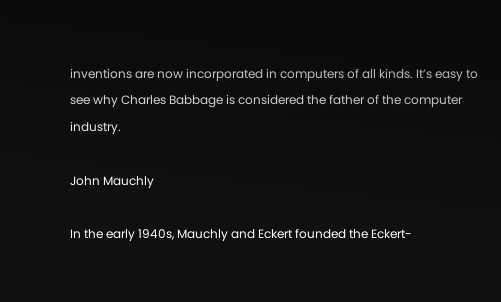inventions are now incorporated in computers of all kinds. It’s easy to see why Charles Babbage is considered the father of the computer industry.

John Mauchly

In the early 1940s, Mauchly and Eckert founded the Eckert-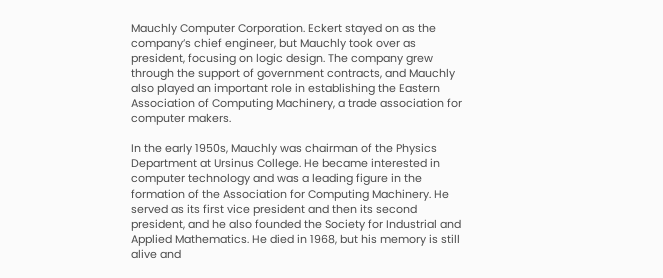Mauchly Computer Corporation. Eckert stayed on as the company’s chief engineer, but Mauchly took over as president, focusing on logic design. The company grew through the support of government contracts, and Mauchly also played an important role in establishing the Eastern Association of Computing Machinery, a trade association for computer makers.

In the early 1950s, Mauchly was chairman of the Physics Department at Ursinus College. He became interested in computer technology and was a leading figure in the formation of the Association for Computing Machinery. He served as its first vice president and then its second president, and he also founded the Society for Industrial and Applied Mathematics. He died in 1968, but his memory is still alive and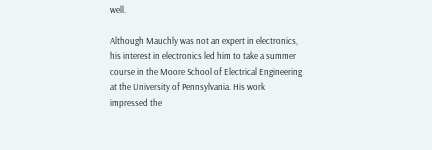well.

Although Mauchly was not an expert in electronics, his interest in electronics led him to take a summer course in the Moore School of Electrical Engineering at the University of Pennsylvania. His work impressed the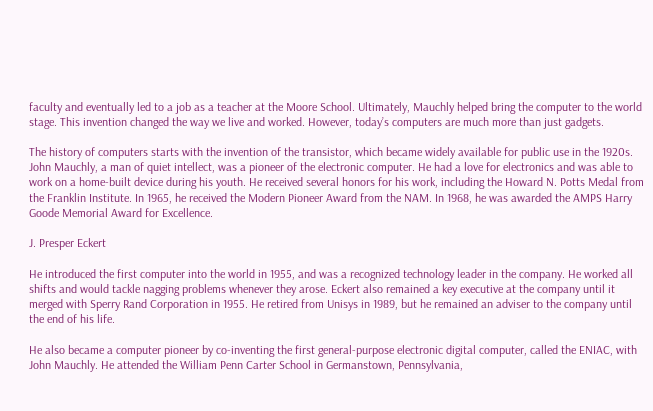faculty and eventually led to a job as a teacher at the Moore School. Ultimately, Mauchly helped bring the computer to the world stage. This invention changed the way we live and worked. However, today’s computers are much more than just gadgets.

The history of computers starts with the invention of the transistor, which became widely available for public use in the 1920s. John Mauchly, a man of quiet intellect, was a pioneer of the electronic computer. He had a love for electronics and was able to work on a home-built device during his youth. He received several honors for his work, including the Howard N. Potts Medal from the Franklin Institute. In 1965, he received the Modern Pioneer Award from the NAM. In 1968, he was awarded the AMPS Harry Goode Memorial Award for Excellence.

J. Presper Eckert

He introduced the first computer into the world in 1955, and was a recognized technology leader in the company. He worked all shifts and would tackle nagging problems whenever they arose. Eckert also remained a key executive at the company until it merged with Sperry Rand Corporation in 1955. He retired from Unisys in 1989, but he remained an adviser to the company until the end of his life.

He also became a computer pioneer by co-inventing the first general-purpose electronic digital computer, called the ENIAC, with John Mauchly. He attended the William Penn Carter School in Germanstown, Pennsylvania,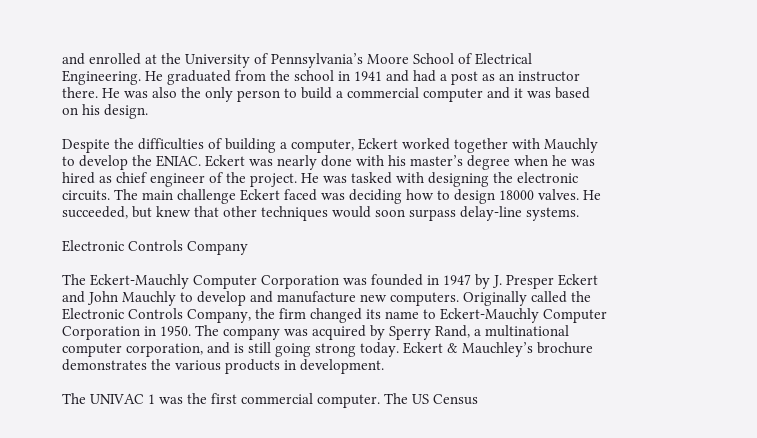and enrolled at the University of Pennsylvania’s Moore School of Electrical Engineering. He graduated from the school in 1941 and had a post as an instructor there. He was also the only person to build a commercial computer and it was based on his design.

Despite the difficulties of building a computer, Eckert worked together with Mauchly to develop the ENIAC. Eckert was nearly done with his master’s degree when he was hired as chief engineer of the project. He was tasked with designing the electronic circuits. The main challenge Eckert faced was deciding how to design 18000 valves. He succeeded, but knew that other techniques would soon surpass delay-line systems.

Electronic Controls Company

The Eckert-Mauchly Computer Corporation was founded in 1947 by J. Presper Eckert and John Mauchly to develop and manufacture new computers. Originally called the Electronic Controls Company, the firm changed its name to Eckert-Mauchly Computer Corporation in 1950. The company was acquired by Sperry Rand, a multinational computer corporation, and is still going strong today. Eckert & Mauchley’s brochure demonstrates the various products in development.

The UNIVAC 1 was the first commercial computer. The US Census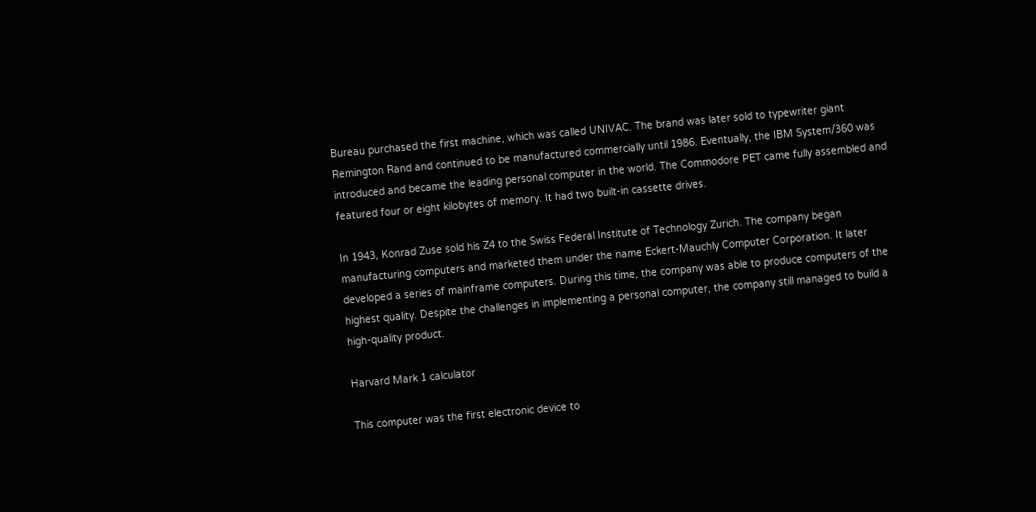Bureau purchased the first machine, which was called UNIVAC. The brand was later sold to typewriter giant Remington Rand and continued to be manufactured commercially until 1986. Eventually, the IBM System/360 was introduced and became the leading personal computer in the world. The Commodore PET came fully assembled and featured four or eight kilobytes of memory. It had two built-in cassette drives.

In 1943, Konrad Zuse sold his Z4 to the Swiss Federal Institute of Technology Zurich. The company began manufacturing computers and marketed them under the name Eckert-Mauchly Computer Corporation. It later developed a series of mainframe computers. During this time, the company was able to produce computers of the highest quality. Despite the challenges in implementing a personal computer, the company still managed to build a high-quality product.

Harvard Mark 1 calculator

This computer was the first electronic device to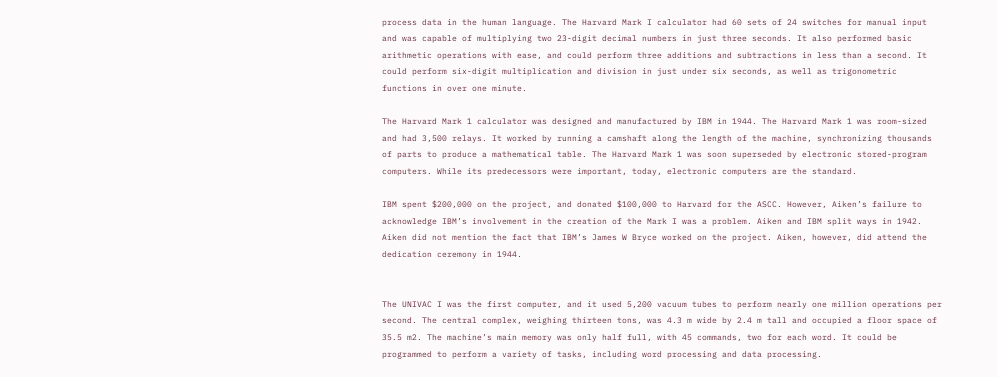process data in the human language. The Harvard Mark I calculator had 60 sets of 24 switches for manual input and was capable of multiplying two 23-digit decimal numbers in just three seconds. It also performed basic arithmetic operations with ease, and could perform three additions and subtractions in less than a second. It could perform six-digit multiplication and division in just under six seconds, as well as trigonometric functions in over one minute.

The Harvard Mark 1 calculator was designed and manufactured by IBM in 1944. The Harvard Mark 1 was room-sized and had 3,500 relays. It worked by running a camshaft along the length of the machine, synchronizing thousands of parts to produce a mathematical table. The Harvard Mark 1 was soon superseded by electronic stored-program computers. While its predecessors were important, today, electronic computers are the standard.

IBM spent $200,000 on the project, and donated $100,000 to Harvard for the ASCC. However, Aiken’s failure to acknowledge IBM’s involvement in the creation of the Mark I was a problem. Aiken and IBM split ways in 1942. Aiken did not mention the fact that IBM’s James W Bryce worked on the project. Aiken, however, did attend the dedication ceremony in 1944.


The UNIVAC I was the first computer, and it used 5,200 vacuum tubes to perform nearly one million operations per second. The central complex, weighing thirteen tons, was 4.3 m wide by 2.4 m tall and occupied a floor space of 35.5 m2. The machine’s main memory was only half full, with 45 commands, two for each word. It could be programmed to perform a variety of tasks, including word processing and data processing.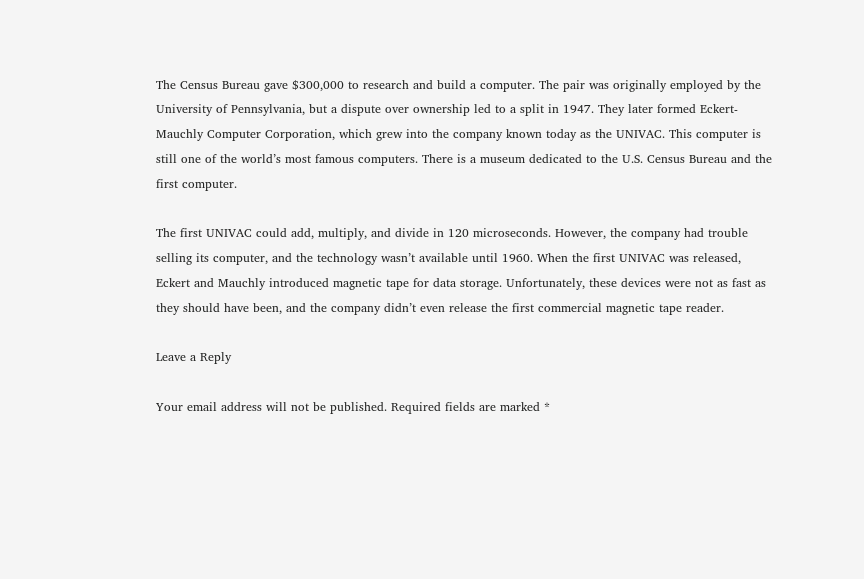The Census Bureau gave $300,000 to research and build a computer. The pair was originally employed by the University of Pennsylvania, but a dispute over ownership led to a split in 1947. They later formed Eckert-Mauchly Computer Corporation, which grew into the company known today as the UNIVAC. This computer is still one of the world’s most famous computers. There is a museum dedicated to the U.S. Census Bureau and the first computer.

The first UNIVAC could add, multiply, and divide in 120 microseconds. However, the company had trouble selling its computer, and the technology wasn’t available until 1960. When the first UNIVAC was released, Eckert and Mauchly introduced magnetic tape for data storage. Unfortunately, these devices were not as fast as they should have been, and the company didn’t even release the first commercial magnetic tape reader.

Leave a Reply

Your email address will not be published. Required fields are marked *